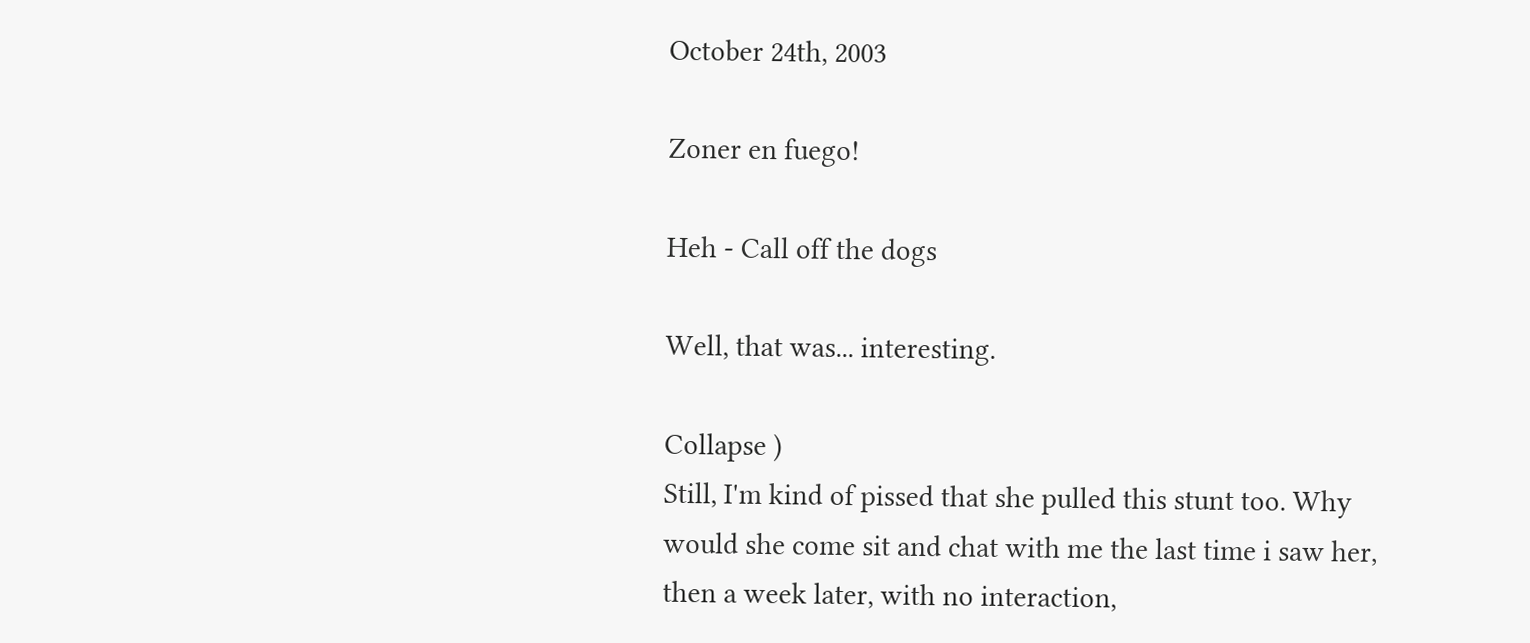October 24th, 2003

Zoner en fuego!

Heh - Call off the dogs

Well, that was... interesting.

Collapse )
Still, I'm kind of pissed that she pulled this stunt too. Why would she come sit and chat with me the last time i saw her, then a week later, with no interaction,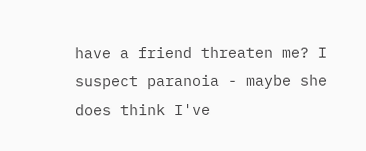have a friend threaten me? I suspect paranoia - maybe she does think I've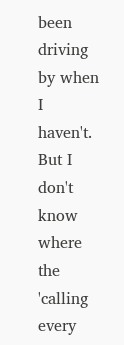been driving by when I haven't. But I don't know where the 'calling every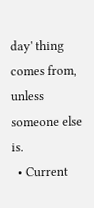day' thing comes from, unless someone else is.
  • Current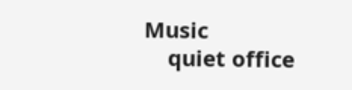Music
    quiet office